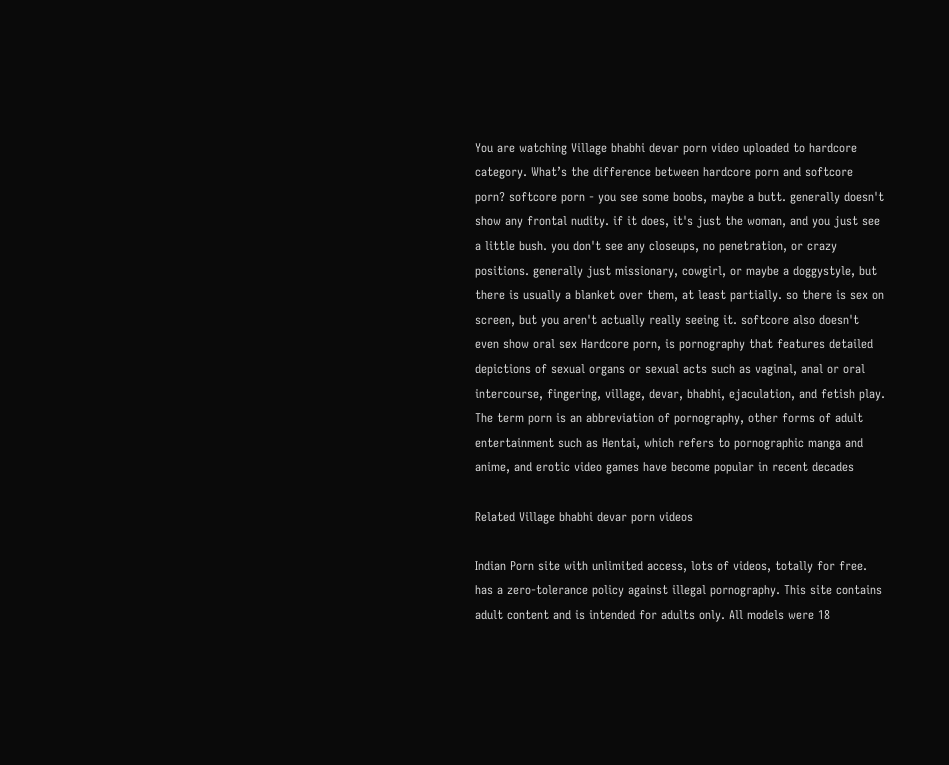You are watching Village bhabhi devar porn video uploaded to hardcore category. What’s the difference between hardcore porn and softcore porn? softcore porn - you see some boobs, maybe a butt. generally doesn't show any frontal nudity. if it does, it's just the woman, and you just see a little bush. you don't see any closeups, no penetration, or crazy positions. generally just missionary, cowgirl, or maybe a doggystyle, but there is usually a blanket over them, at least partially. so there is sex on screen, but you aren't actually really seeing it. softcore also doesn't even show oral sex Hardcore porn, is pornography that features detailed depictions of sexual organs or sexual acts such as vaginal, anal or oral intercourse, fingering, village, devar, bhabhi, ejaculation, and fetish play. The term porn is an abbreviation of pornography, other forms of adult entertainment such as Hentai, which refers to pornographic manga and anime, and erotic video games have become popular in recent decades

Related Village bhabhi devar porn videos

Indian Porn site with unlimited access, lots of videos, totally for free. has a zero-tolerance policy against illegal pornography. This site contains adult content and is intended for adults only. All models were 18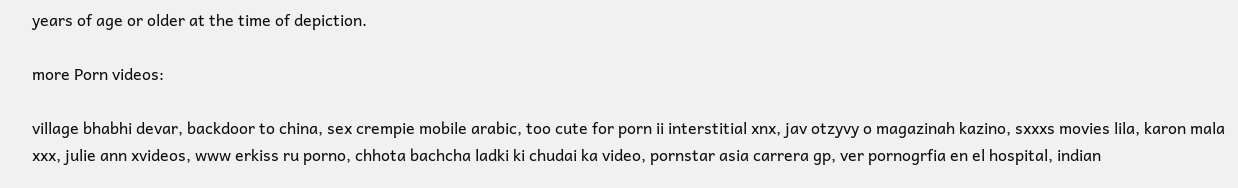years of age or older at the time of depiction.

more Porn videos:

village bhabhi devar, backdoor to china, sex crempie mobile arabic, too cute for porn ii interstitial xnx, jav otzyvy o magazinah kazino, sxxxs movies lila, karon mala xxx, julie ann xvideos, www erkiss ru porno, chhota bachcha ladki ki chudai ka video, pornstar asia carrera gp, ver pornogrfia en el hospital, indian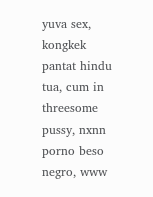yuva sex, kongkek pantat hindu tua, cum in threesome pussy, nxnn porno beso negro, www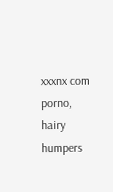xxxnx com porno, hairy humpers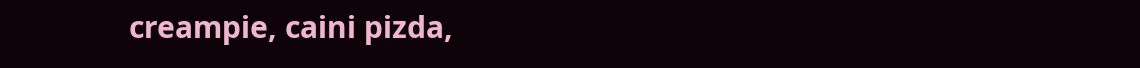creampie, caini pizda,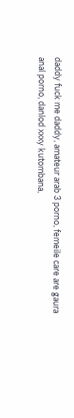daddy fuck me daddy, amateur arab 3 porno, femeile care are gaura anal porno, danlod xxxy kutombana,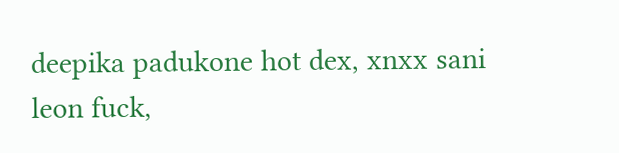deepika padukone hot dex, xnxx sani leon fuck,